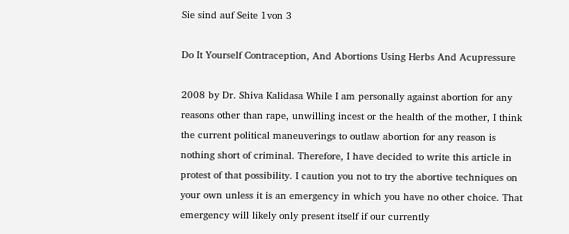Sie sind auf Seite 1von 3

Do It Yourself Contraception, And Abortions Using Herbs And Acupressure

2008 by Dr. Shiva Kalidasa While I am personally against abortion for any reasons other than rape, unwilling incest or the health of the mother, I think the current political maneuverings to outlaw abortion for any reason is nothing short of criminal. Therefore, I have decided to write this article in protest of that possibility. I caution you not to try the abortive techniques on your own unless it is an emergency in which you have no other choice. That emergency will likely only present itself if our currently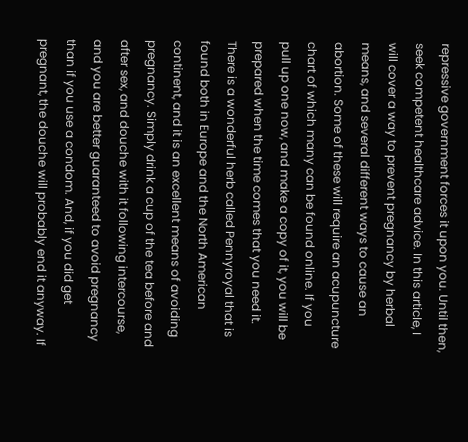repressive government forces it upon you. Until then, seek competent healthcare advice. In this article, I will cover a way to prevent pregnancy by herbal means, and several different ways to cause an abortion. Some of these will require an acupuncture chart of which many can be found online. If you pull up one now, and make a copy of it, you will be prepared when the time comes that you need it. There is a wonderful herb called Pennyroyal that is found both in Europe and the North American continent, and it is an excellent means of avoiding pregnancy. Simply drink a cup of the tea before and after sex, and douche with it following intercourse, and you are better guaranteed to avoid pregnancy than if you use a condom. And, if you did get pregnant, the douche will probably end it anyway. If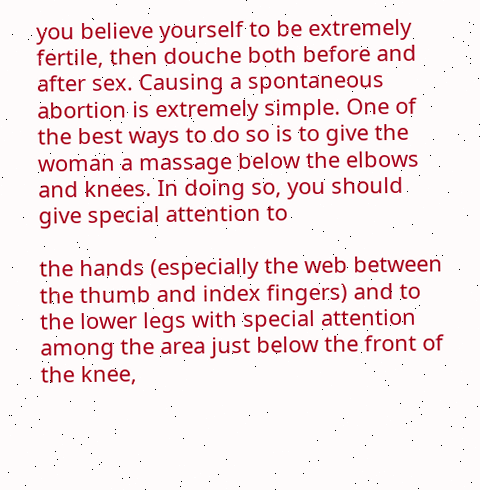you believe yourself to be extremely fertile, then douche both before and after sex. Causing a spontaneous abortion is extremely simple. One of the best ways to do so is to give the woman a massage below the elbows and knees. In doing so, you should give special attention to

the hands (especially the web between the thumb and index fingers) and to the lower legs with special attention among the area just below the front of the knee,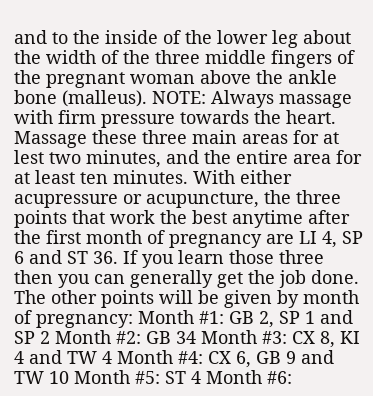and to the inside of the lower leg about the width of the three middle fingers of the pregnant woman above the ankle bone (malleus). NOTE: Always massage with firm pressure towards the heart. Massage these three main areas for at lest two minutes, and the entire area for at least ten minutes. With either acupressure or acupuncture, the three points that work the best anytime after the first month of pregnancy are LI 4, SP 6 and ST 36. If you learn those three then you can generally get the job done. The other points will be given by month of pregnancy: Month #1: GB 2, SP 1 and SP 2 Month #2: GB 34 Month #3: CX 8, KI 4 and TW 4 Month #4: CX 6, GB 9 and TW 10 Month #5: ST 4 Month #6: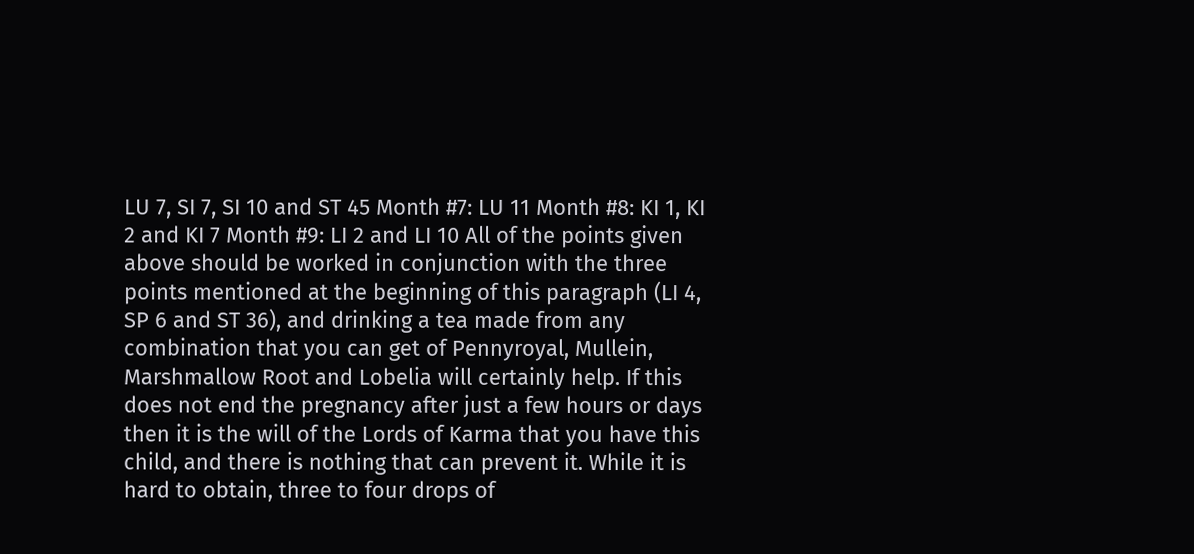LU 7, SI 7, SI 10 and ST 45 Month #7: LU 11 Month #8: KI 1, KI 2 and KI 7 Month #9: LI 2 and LI 10 All of the points given above should be worked in conjunction with the three points mentioned at the beginning of this paragraph (LI 4, SP 6 and ST 36), and drinking a tea made from any combination that you can get of Pennyroyal, Mullein, Marshmallow Root and Lobelia will certainly help. If this does not end the pregnancy after just a few hours or days then it is the will of the Lords of Karma that you have this child, and there is nothing that can prevent it. While it is hard to obtain, three to four drops of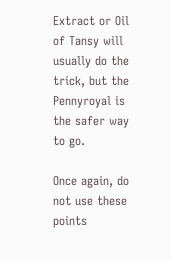Extract or Oil of Tansy will usually do the trick, but the Pennyroyal is the safer way to go.

Once again, do not use these points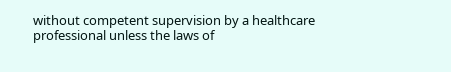without competent supervision by a healthcare professional unless the laws of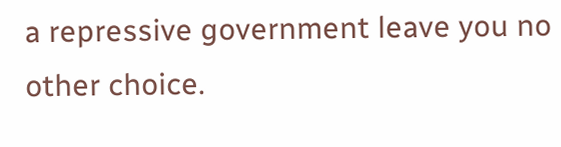a repressive government leave you no other choice.